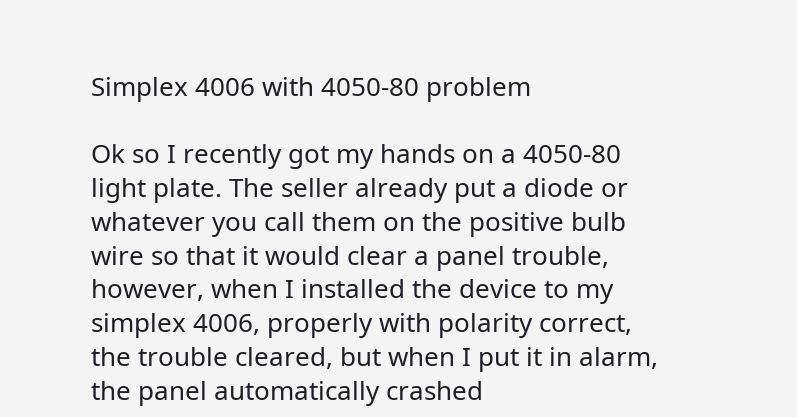Simplex 4006 with 4050-80 problem

Ok so I recently got my hands on a 4050-80 light plate. The seller already put a diode or whatever you call them on the positive bulb wire so that it would clear a panel trouble, however, when I installed the device to my simplex 4006, properly with polarity correct, the trouble cleared, but when I put it in alarm, the panel automatically crashed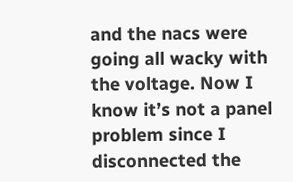and the nacs were going all wacky with the voltage. Now I know it’s not a panel problem since I disconnected the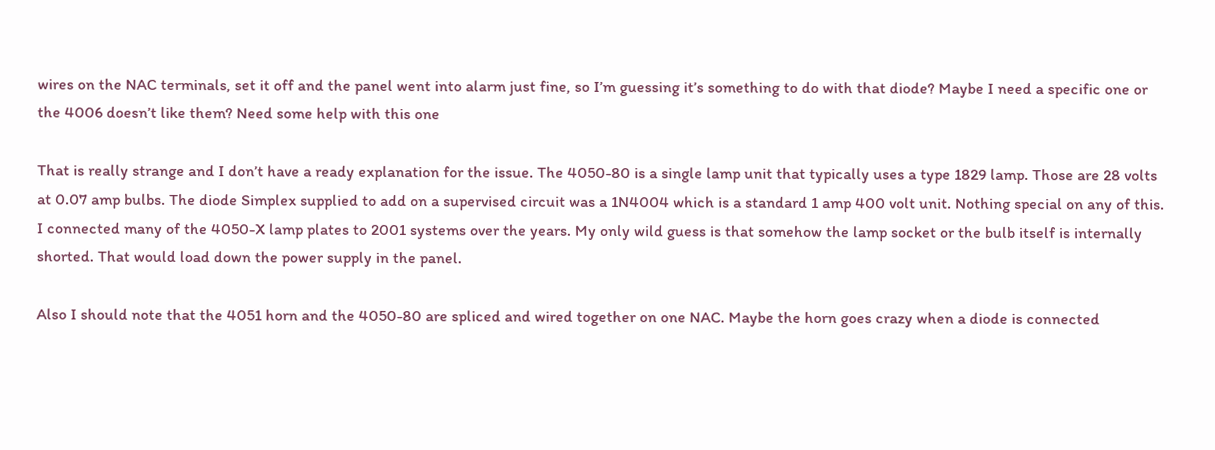wires on the NAC terminals, set it off and the panel went into alarm just fine, so I’m guessing it’s something to do with that diode? Maybe I need a specific one or the 4006 doesn’t like them? Need some help with this one

That is really strange and I don’t have a ready explanation for the issue. The 4050-80 is a single lamp unit that typically uses a type 1829 lamp. Those are 28 volts at 0.07 amp bulbs. The diode Simplex supplied to add on a supervised circuit was a 1N4004 which is a standard 1 amp 400 volt unit. Nothing special on any of this. I connected many of the 4050-X lamp plates to 2001 systems over the years. My only wild guess is that somehow the lamp socket or the bulb itself is internally shorted. That would load down the power supply in the panel.

Also I should note that the 4051 horn and the 4050-80 are spliced and wired together on one NAC. Maybe the horn goes crazy when a diode is connected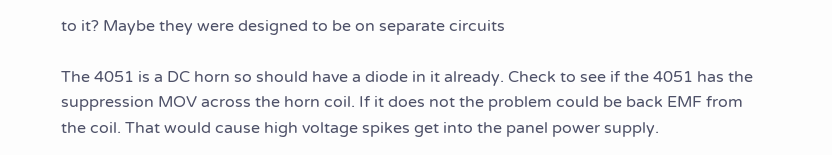to it? Maybe they were designed to be on separate circuits

The 4051 is a DC horn so should have a diode in it already. Check to see if the 4051 has the suppression MOV across the horn coil. If it does not the problem could be back EMF from the coil. That would cause high voltage spikes get into the panel power supply.